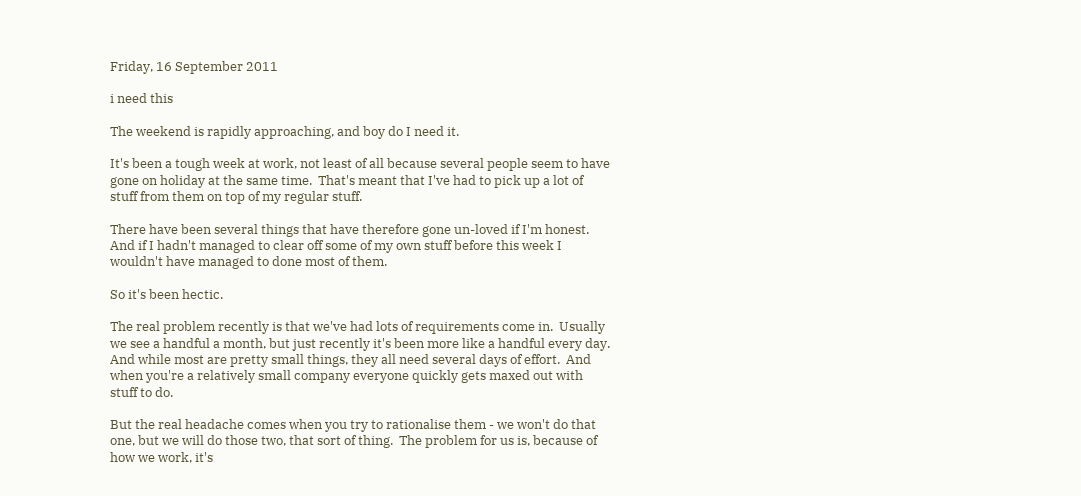Friday, 16 September 2011

i need this

The weekend is rapidly approaching, and boy do I need it.

It's been a tough week at work, not least of all because several people seem to have gone on holiday at the same time.  That's meant that I've had to pick up a lot of stuff from them on top of my regular stuff.

There have been several things that have therefore gone un-loved if I'm honest.  And if I hadn't managed to clear off some of my own stuff before this week I wouldn't have managed to done most of them.

So it's been hectic.

The real problem recently is that we've had lots of requirements come in.  Usually we see a handful a month, but just recently it's been more like a handful every day.  And while most are pretty small things, they all need several days of effort.  And when you're a relatively small company everyone quickly gets maxed out with stuff to do.

But the real headache comes when you try to rationalise them - we won't do that one, but we will do those two, that sort of thing.  The problem for us is, because of how we work, it's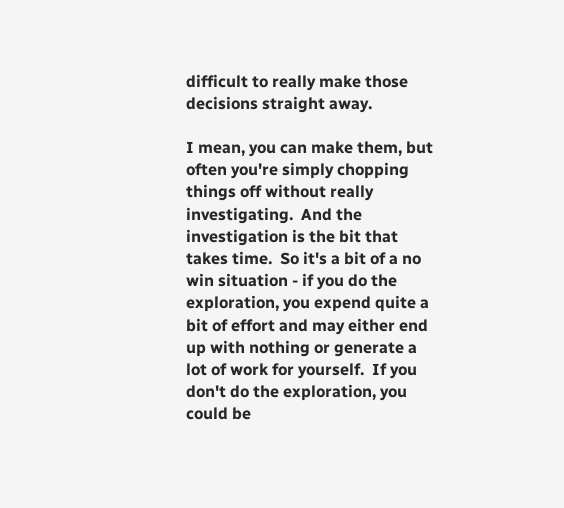difficult to really make those decisions straight away.

I mean, you can make them, but often you're simply chopping things off without really investigating.  And the investigation is the bit that takes time.  So it's a bit of a no win situation - if you do the exploration, you expend quite a bit of effort and may either end up with nothing or generate a lot of work for yourself.  If you don't do the exploration, you could be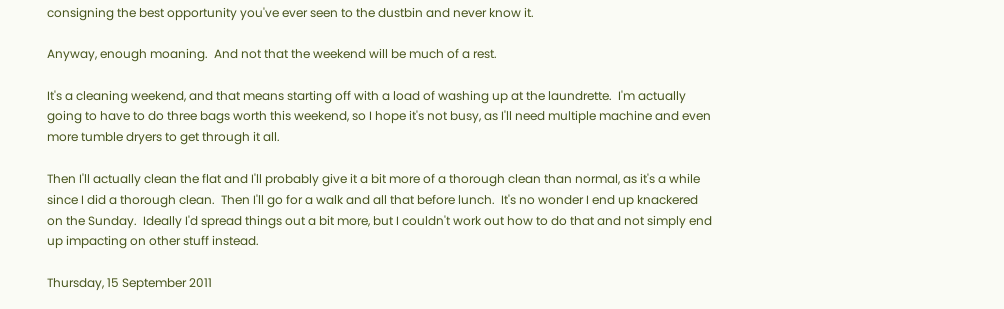consigning the best opportunity you've ever seen to the dustbin and never know it.

Anyway, enough moaning.  And not that the weekend will be much of a rest.

It's a cleaning weekend, and that means starting off with a load of washing up at the laundrette.  I'm actually going to have to do three bags worth this weekend, so I hope it's not busy, as I'll need multiple machine and even more tumble dryers to get through it all.

Then I'll actually clean the flat and I'll probably give it a bit more of a thorough clean than normal, as it's a while since I did a thorough clean.  Then I'll go for a walk and all that before lunch.  It's no wonder I end up knackered on the Sunday.  Ideally I'd spread things out a bit more, but I couldn't work out how to do that and not simply end up impacting on other stuff instead.

Thursday, 15 September 2011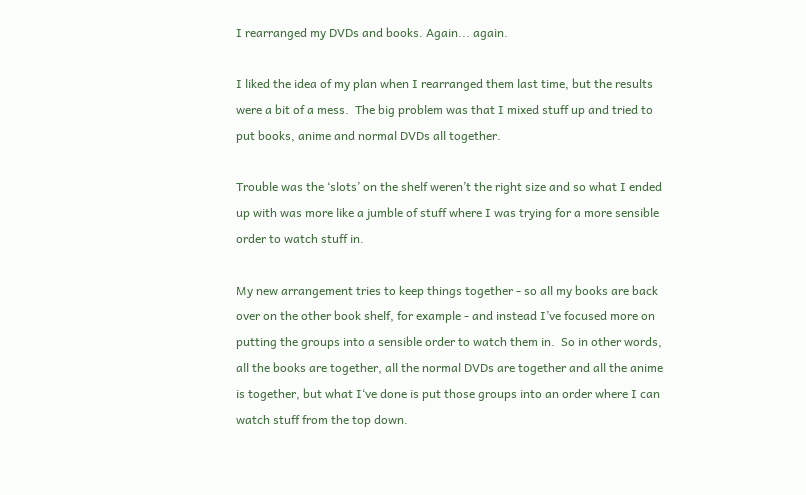I rearranged my DVDs and books. Again... again.

I liked the idea of my plan when I rearranged them last time, but the results were a bit of a mess.  The big problem was that I mixed stuff up and tried to put books, anime and normal DVDs all together.

Trouble was the ‘slots’ on the shelf weren’t the right size and so what I ended up with was more like a jumble of stuff where I was trying for a more sensible order to watch stuff in.

My new arrangement tries to keep things together - so all my books are back over on the other book shelf, for example - and instead I’ve focused more on putting the groups into a sensible order to watch them in.  So in other words, all the books are together, all the normal DVDs are together and all the anime is together, but what I‘ve done is put those groups into an order where I can watch stuff from the top down.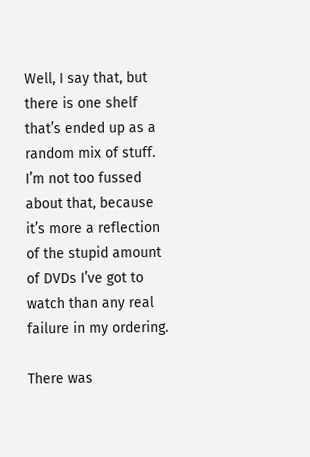Well, I say that, but there is one shelf that’s ended up as a random mix of stuff.  I’m not too fussed about that, because it’s more a reflection of the stupid amount of DVDs I’ve got to watch than any real failure in my ordering.

There was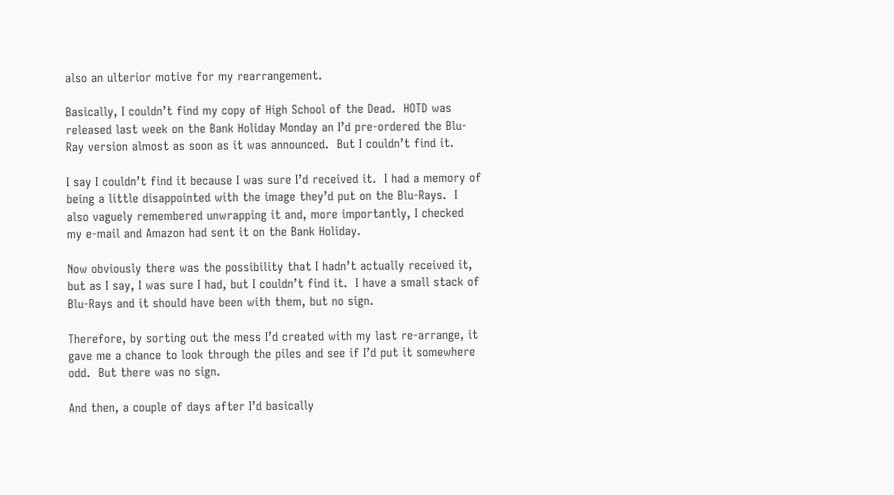also an ulterior motive for my rearrangement.

Basically, I couldn’t find my copy of High School of the Dead.  HOTD was released last week on the Bank Holiday Monday an I’d pre-ordered the Blu-Ray version almost as soon as it was announced.  But I couldn’t find it.

I say I couldn’t find it because I was sure I’d received it.  I had a memory of being a little disappointed with the image they’d put on the Blu-Rays.  I also vaguely remembered unwrapping it and, more importantly, I checked my e-mail and Amazon had sent it on the Bank Holiday.

Now obviously there was the possibility that I hadn’t actually received it, but as I say, I was sure I had, but I couldn’t find it.  I have a small stack of Blu-Rays and it should have been with them, but no sign.

Therefore, by sorting out the mess I’d created with my last re-arrange, it gave me a chance to look through the piles and see if I’d put it somewhere odd.  But there was no sign.

And then, a couple of days after I’d basically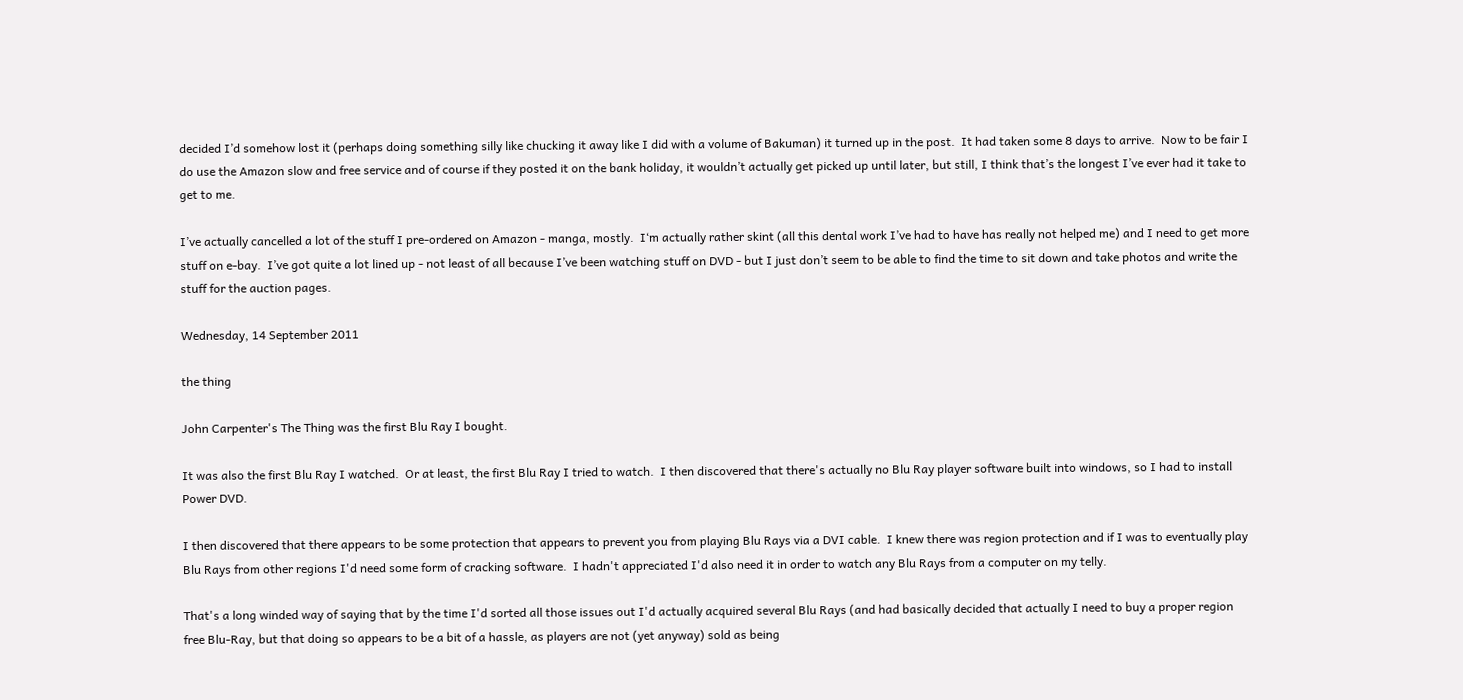decided I’d somehow lost it (perhaps doing something silly like chucking it away like I did with a volume of Bakuman) it turned up in the post.  It had taken some 8 days to arrive.  Now to be fair I do use the Amazon slow and free service and of course if they posted it on the bank holiday, it wouldn’t actually get picked up until later, but still, I think that’s the longest I’ve ever had it take to get to me.

I’ve actually cancelled a lot of the stuff I pre-ordered on Amazon - manga, mostly.  I‘m actually rather skint (all this dental work I’ve had to have has really not helped me) and I need to get more stuff on e-bay.  I’ve got quite a lot lined up - not least of all because I’ve been watching stuff on DVD - but I just don’t seem to be able to find the time to sit down and take photos and write the stuff for the auction pages.

Wednesday, 14 September 2011

the thing

John Carpenter's The Thing was the first Blu Ray I bought.

It was also the first Blu Ray I watched.  Or at least, the first Blu Ray I tried to watch.  I then discovered that there's actually no Blu Ray player software built into windows, so I had to install Power DVD.

I then discovered that there appears to be some protection that appears to prevent you from playing Blu Rays via a DVI cable.  I knew there was region protection and if I was to eventually play Blu Rays from other regions I'd need some form of cracking software.  I hadn't appreciated I'd also need it in order to watch any Blu Rays from a computer on my telly.

That's a long winded way of saying that by the time I'd sorted all those issues out I'd actually acquired several Blu Rays (and had basically decided that actually I need to buy a proper region free Blu-Ray, but that doing so appears to be a bit of a hassle, as players are not (yet anyway) sold as being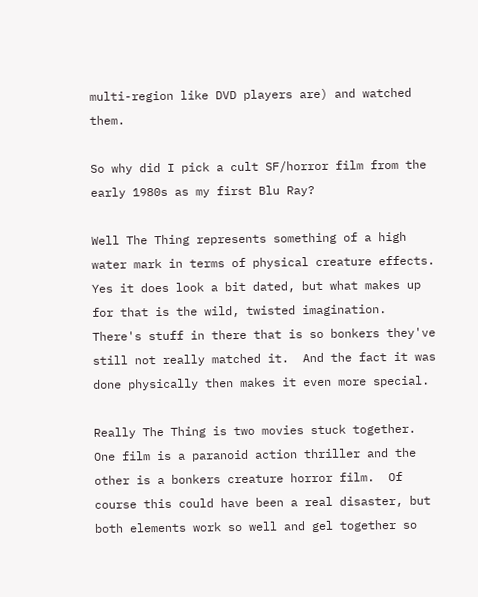multi-region like DVD players are) and watched them.

So why did I pick a cult SF/horror film from the early 1980s as my first Blu Ray?

Well The Thing represents something of a high water mark in terms of physical creature effects.  Yes it does look a bit dated, but what makes up for that is the wild, twisted imagination.  There's stuff in there that is so bonkers they've still not really matched it.  And the fact it was done physically then makes it even more special.

Really The Thing is two movies stuck together.  One film is a paranoid action thriller and the other is a bonkers creature horror film.  Of course this could have been a real disaster, but both elements work so well and gel together so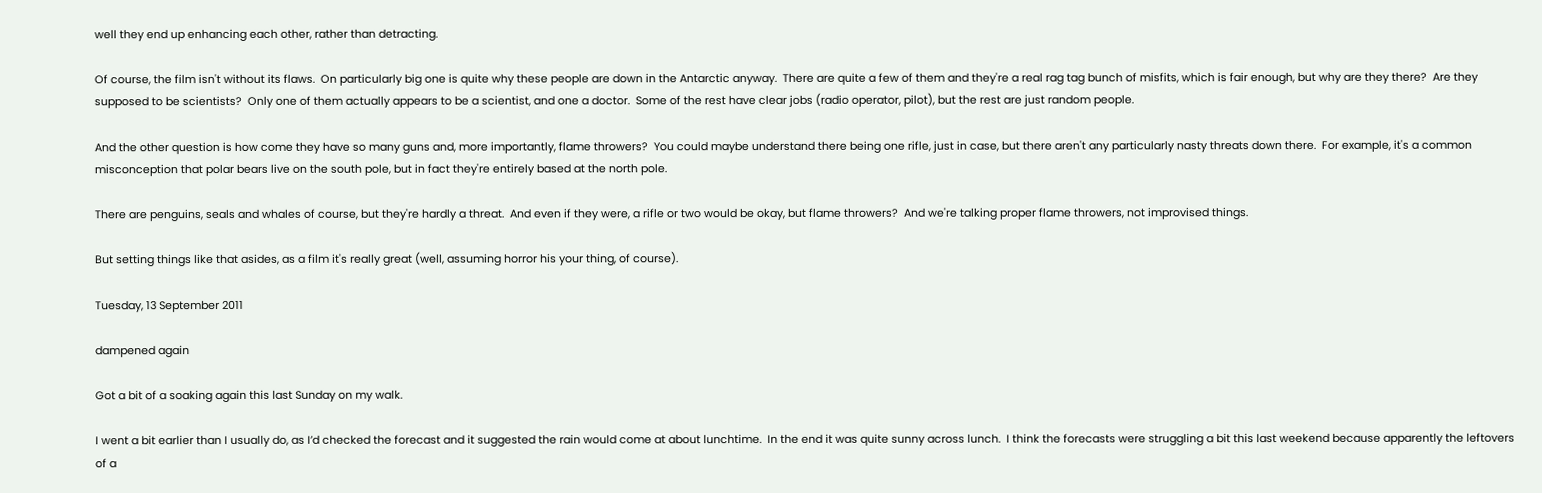well they end up enhancing each other, rather than detracting.

Of course, the film isn't without its flaws.  On particularly big one is quite why these people are down in the Antarctic anyway.  There are quite a few of them and they're a real rag tag bunch of misfits, which is fair enough, but why are they there?  Are they supposed to be scientists?  Only one of them actually appears to be a scientist, and one a doctor.  Some of the rest have clear jobs (radio operator, pilot), but the rest are just random people.

And the other question is how come they have so many guns and, more importantly, flame throwers?  You could maybe understand there being one rifle, just in case, but there aren't any particularly nasty threats down there.  For example, it's a common misconception that polar bears live on the south pole, but in fact they're entirely based at the north pole.

There are penguins, seals and whales of course, but they're hardly a threat.  And even if they were, a rifle or two would be okay, but flame throwers?  And we're talking proper flame throwers, not improvised things.

But setting things like that asides, as a film it's really great (well, assuming horror his your thing, of course).

Tuesday, 13 September 2011

dampened again

Got a bit of a soaking again this last Sunday on my walk.

I went a bit earlier than I usually do, as I’d checked the forecast and it suggested the rain would come at about lunchtime.  In the end it was quite sunny across lunch.  I think the forecasts were struggling a bit this last weekend because apparently the leftovers of a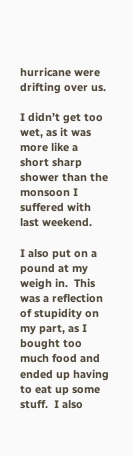hurricane were drifting over us.

I didn’t get too wet, as it was more like a short sharp shower than the monsoon I suffered with last weekend.

I also put on a pound at my weigh in.  This was a reflection of stupidity on my part, as I bought too much food and ended up having to eat up some stuff.  I also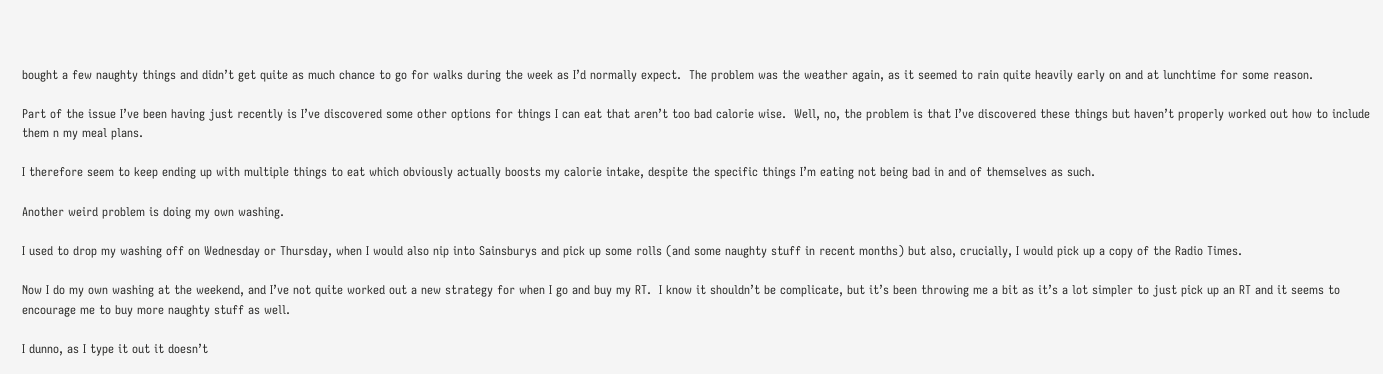bought a few naughty things and didn’t get quite as much chance to go for walks during the week as I’d normally expect.  The problem was the weather again, as it seemed to rain quite heavily early on and at lunchtime for some reason.

Part of the issue I’ve been having just recently is I’ve discovered some other options for things I can eat that aren’t too bad calorie wise.  Well, no, the problem is that I’ve discovered these things but haven’t properly worked out how to include them n my meal plans.

I therefore seem to keep ending up with multiple things to eat which obviously actually boosts my calorie intake, despite the specific things I’m eating not being bad in and of themselves as such.

Another weird problem is doing my own washing.

I used to drop my washing off on Wednesday or Thursday, when I would also nip into Sainsburys and pick up some rolls (and some naughty stuff in recent months) but also, crucially, I would pick up a copy of the Radio Times.

Now I do my own washing at the weekend, and I’ve not quite worked out a new strategy for when I go and buy my RT.  I know it shouldn’t be complicate, but it’s been throwing me a bit as it’s a lot simpler to just pick up an RT and it seems to encourage me to buy more naughty stuff as well.

I dunno, as I type it out it doesn’t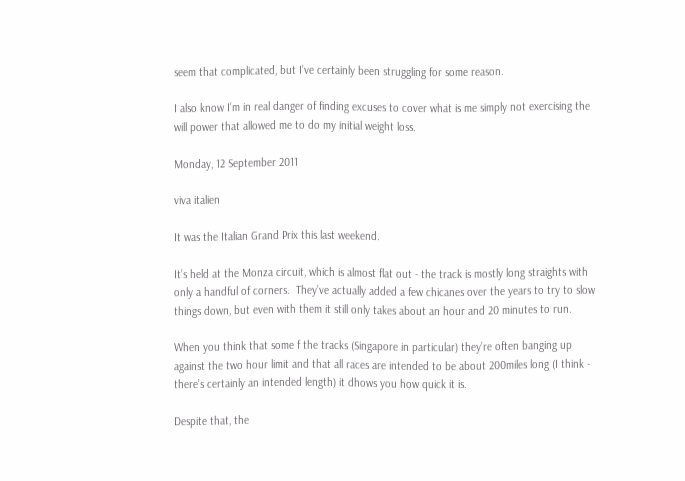seem that complicated, but I’ve certainly been struggling for some reason.

I also know I’m in real danger of finding excuses to cover what is me simply not exercising the will power that allowed me to do my initial weight loss.

Monday, 12 September 2011

viva italien

It was the Italian Grand Prix this last weekend.

It’s held at the Monza circuit, which is almost flat out - the track is mostly long straights with only a handful of corners.  They’ve actually added a few chicanes over the years to try to slow things down, but even with them it still only takes about an hour and 20 minutes to run.

When you think that some f the tracks (Singapore in particular) they’re often banging up against the two hour limit and that all races are intended to be about 200miles long (I think - there’s certainly an intended length) it dhows you how quick it is.

Despite that, the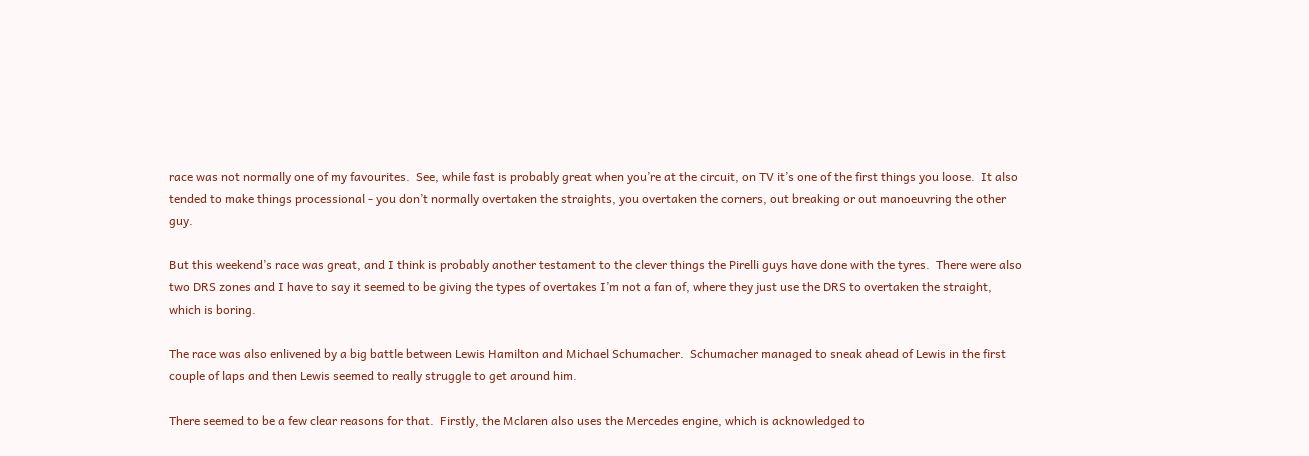race was not normally one of my favourites.  See, while fast is probably great when you’re at the circuit, on TV it’s one of the first things you loose.  It also tended to make things processional - you don’t normally overtaken the straights, you overtaken the corners, out breaking or out manoeuvring the other guy.

But this weekend’s race was great, and I think is probably another testament to the clever things the Pirelli guys have done with the tyres.  There were also two DRS zones and I have to say it seemed to be giving the types of overtakes I’m not a fan of, where they just use the DRS to overtaken the straight, which is boring.

The race was also enlivened by a big battle between Lewis Hamilton and Michael Schumacher.  Schumacher managed to sneak ahead of Lewis in the first couple of laps and then Lewis seemed to really struggle to get around him.

There seemed to be a few clear reasons for that.  Firstly, the Mclaren also uses the Mercedes engine, which is acknowledged to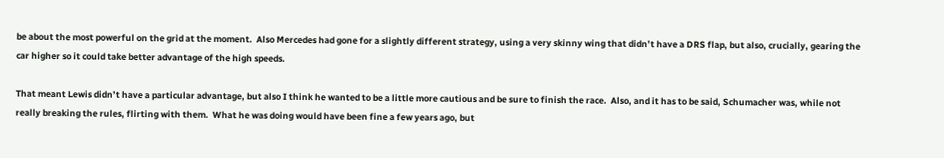be about the most powerful on the grid at the moment.  Also Mercedes had gone for a slightly different strategy, using a very skinny wing that didn’t have a DRS flap, but also, crucially, gearing the car higher so it could take better advantage of the high speeds.

That meant Lewis didn’t have a particular advantage, but also I think he wanted to be a little more cautious and be sure to finish the race.  Also, and it has to be said, Schumacher was, while not really breaking the rules, flirting with them.  What he was doing would have been fine a few years ago, but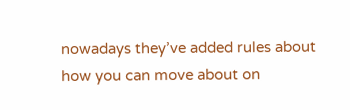nowadays they’ve added rules about how you can move about on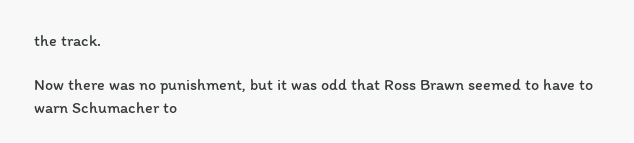the track.

Now there was no punishment, but it was odd that Ross Brawn seemed to have to warn Schumacher to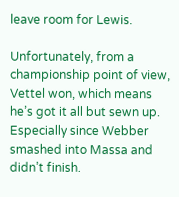leave room for Lewis.

Unfortunately, from a championship point of view, Vettel won, which means he’s got it all but sewn up.  Especially since Webber smashed into Massa and didn’t finish.